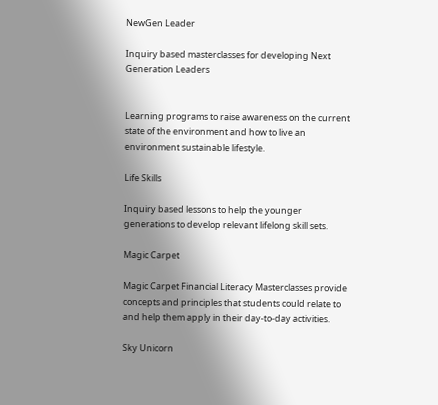NewGen Leader

Inquiry based masterclasses for developing Next Generation Leaders


Learning programs to raise awareness on the current state of the environment and how to live an environment sustainable lifestyle.

Life Skills

Inquiry based lessons to help the younger generations to develop relevant lifelong skill sets.

Magic Carpet

Magic Carpet Financial Literacy Masterclasses provide concepts and principles that students could relate to and help them apply in their day-to-day activities.

Sky Unicorn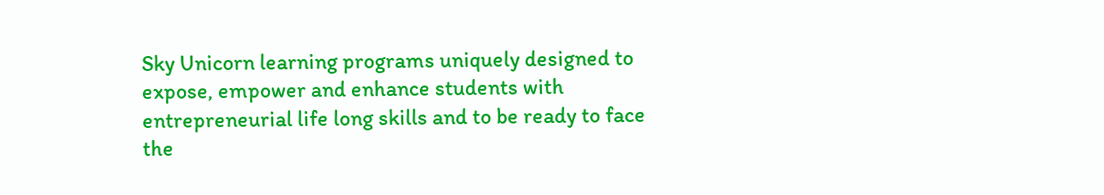Sky Unicorn learning programs uniquely designed to expose, empower and enhance students with entrepreneurial life long skills and to be ready to face the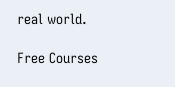real world.

Free Courses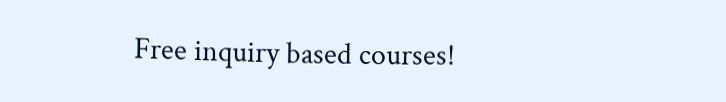Free inquiry based courses!